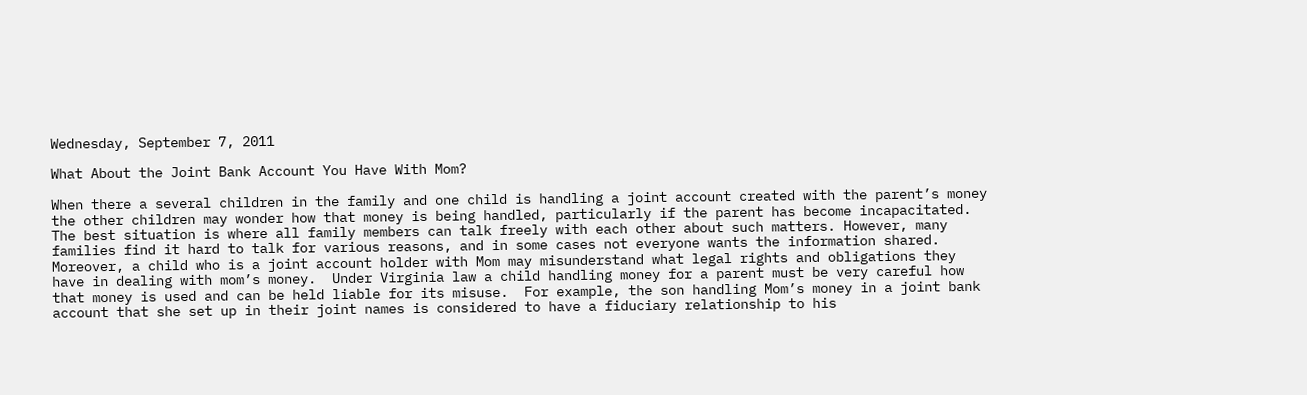Wednesday, September 7, 2011

What About the Joint Bank Account You Have With Mom?

When there a several children in the family and one child is handling a joint account created with the parent’s money the other children may wonder how that money is being handled, particularly if the parent has become incapacitated. The best situation is where all family members can talk freely with each other about such matters. However, many families find it hard to talk for various reasons, and in some cases not everyone wants the information shared. Moreover, a child who is a joint account holder with Mom may misunderstand what legal rights and obligations they have in dealing with mom’s money.  Under Virginia law a child handling money for a parent must be very careful how that money is used and can be held liable for its misuse.  For example, the son handling Mom’s money in a joint bank account that she set up in their joint names is considered to have a fiduciary relationship to his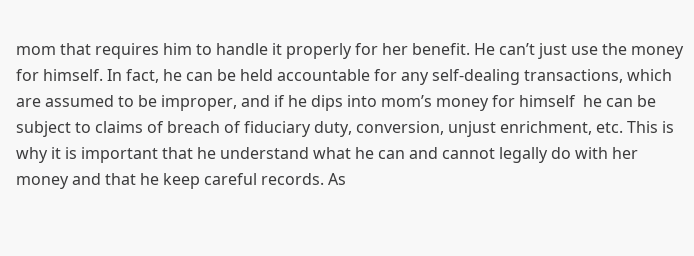mom that requires him to handle it properly for her benefit. He can’t just use the money for himself. In fact, he can be held accountable for any self-dealing transactions, which are assumed to be improper, and if he dips into mom’s money for himself  he can be subject to claims of breach of fiduciary duty, conversion, unjust enrichment, etc. This is why it is important that he understand what he can and cannot legally do with her money and that he keep careful records. As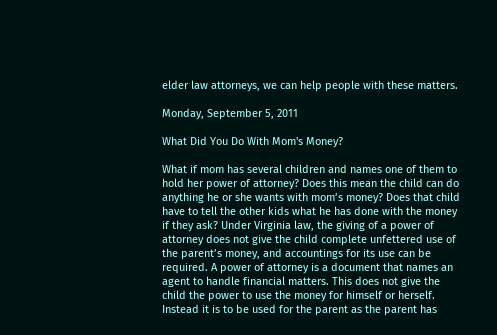elder law attorneys, we can help people with these matters.

Monday, September 5, 2011

What Did You Do With Mom's Money?

What if mom has several children and names one of them to hold her power of attorney? Does this mean the child can do anything he or she wants with mom’s money? Does that child  have to tell the other kids what he has done with the money if they ask? Under Virginia law, the giving of a power of attorney does not give the child complete unfettered use of the parent’s money, and accountings for its use can be required. A power of attorney is a document that names an         agent to handle financial matters. This does not give the child the power to use the money for himself or herself. Instead it is to be used for the parent as the parent has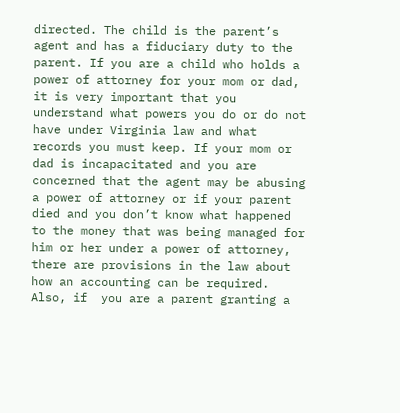directed. The child is the parent’s agent and has a fiduciary duty to the parent. If you are a child who holds a power of attorney for your mom or dad, it is very important that you understand what powers you do or do not have under Virginia law and what records you must keep. If your mom or dad is incapacitated and you are concerned that the agent may be abusing a power of attorney or if your parent died and you don’t know what happened to the money that was being managed for him or her under a power of attorney, there are provisions in the law about how an accounting can be required. Also, if  you are a parent granting a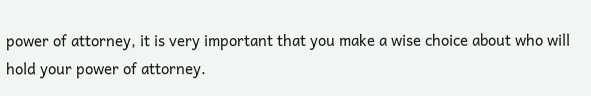power of attorney, it is very important that you make a wise choice about who will hold your power of attorney.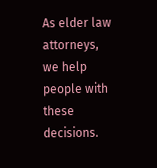As elder law attorneys, we help people with these decisions.